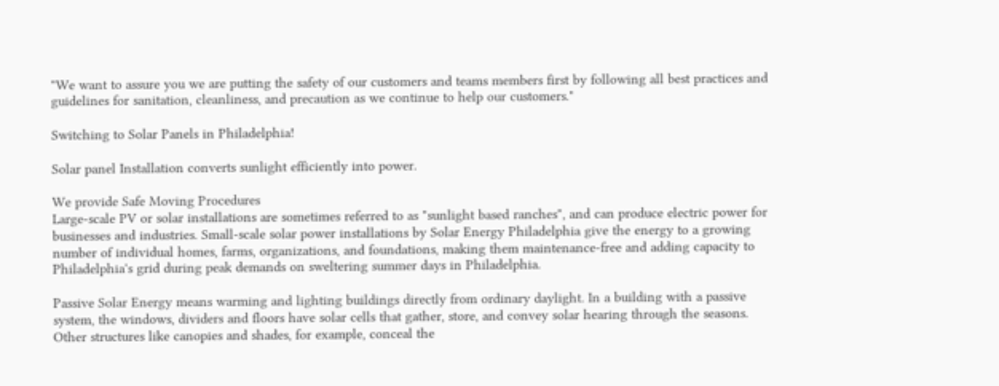"We want to assure you we are putting the safety of our customers and teams members first by following all best practices and guidelines for sanitation, cleanliness, and precaution as we continue to help our customers."

Switching to Solar Panels in Philadelphia!

Solar panel Installation converts sunlight efficiently into power.

We provide Safe Moving Procedures
Large-scale PV or solar installations are sometimes referred to as "sunlight based ranches", and can produce electric power for businesses and industries. Small-scale solar power installations by Solar Energy Philadelphia give the energy to a growing number of individual homes, farms, organizations, and foundations, making them maintenance-free and adding capacity to Philadelphia's grid during peak demands on sweltering summer days in Philadelphia.

Passive Solar Energy means warming and lighting buildings directly from ordinary daylight. In a building with a passive system, the windows, dividers and floors have solar cells that gather, store, and convey solar hearing through the seasons. Other structures like canopies and shades, for example, conceal the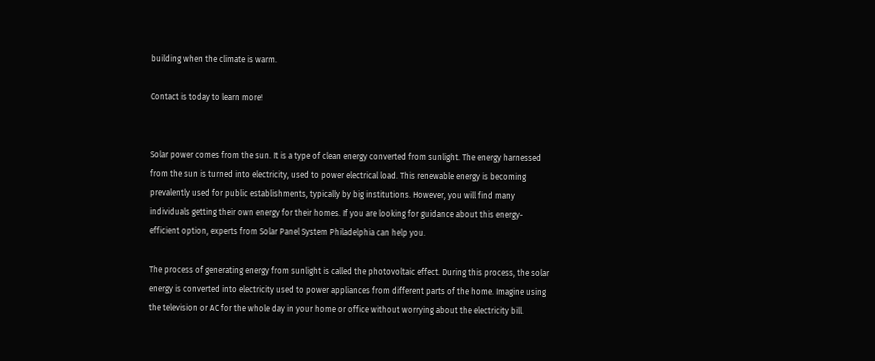building when the climate is warm.

Contact is today to learn more!


Solar power comes from the sun. It is a type of clean energy converted from sunlight. The energy harnessed from the sun is turned into electricity, used to power electrical load. This renewable energy is becoming prevalently used for public establishments, typically by big institutions. However, you will find many individuals getting their own energy for their homes. If you are looking for guidance about this energy-efficient option, experts from Solar Panel System Philadelphia can help you.

The process of generating energy from sunlight is called the photovoltaic effect. During this process, the solar energy is converted into electricity used to power appliances from different parts of the home. Imagine using the television or AC for the whole day in your home or office without worrying about the electricity bill.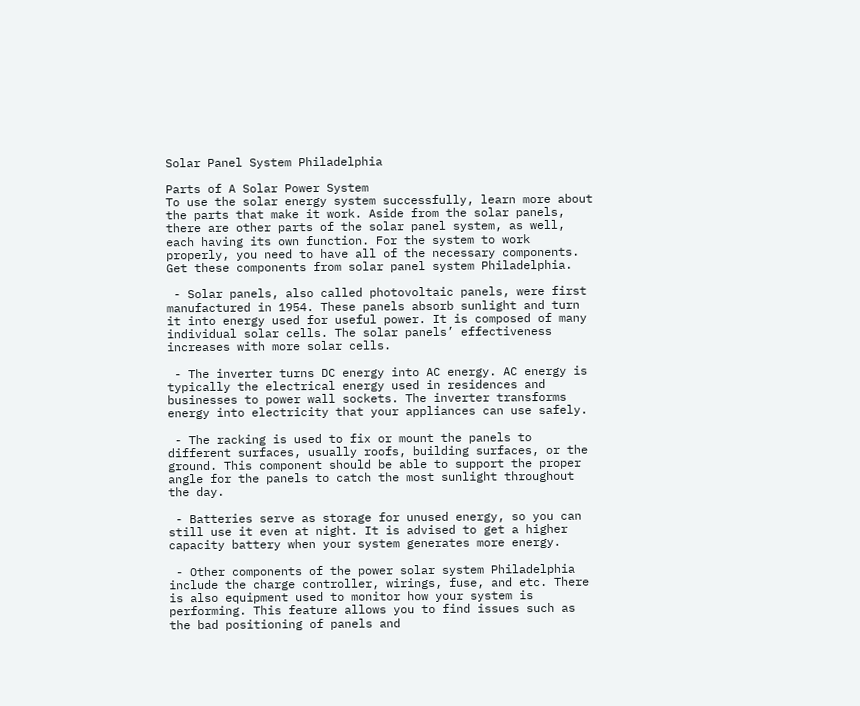Solar Panel System Philadelphia

Parts of A Solar Power System
To use the solar energy system successfully, learn more about the parts that make it work. Aside from the solar panels, there are other parts of the solar panel system, as well, each having its own function. For the system to work properly, you need to have all of the necessary components. Get these components from solar panel system Philadelphia.

 - Solar panels, also called photovoltaic panels, were first manufactured in 1954. These panels absorb sunlight and turn it into energy used for useful power. It is composed of many individual solar cells. The solar panels’ effectiveness increases with more solar cells.

 - The inverter turns DC energy into AC energy. AC energy is typically the electrical energy used in residences and businesses to power wall sockets. The inverter transforms energy into electricity that your appliances can use safely.

 - The racking is used to fix or mount the panels to different surfaces, usually roofs, building surfaces, or the ground. This component should be able to support the proper angle for the panels to catch the most sunlight throughout the day.

 - Batteries serve as storage for unused energy, so you can still use it even at night. It is advised to get a higher capacity battery when your system generates more energy.

 - Other components of the power solar system Philadelphia include the charge controller, wirings, fuse, and etc. There is also equipment used to monitor how your system is performing. This feature allows you to find issues such as the bad positioning of panels and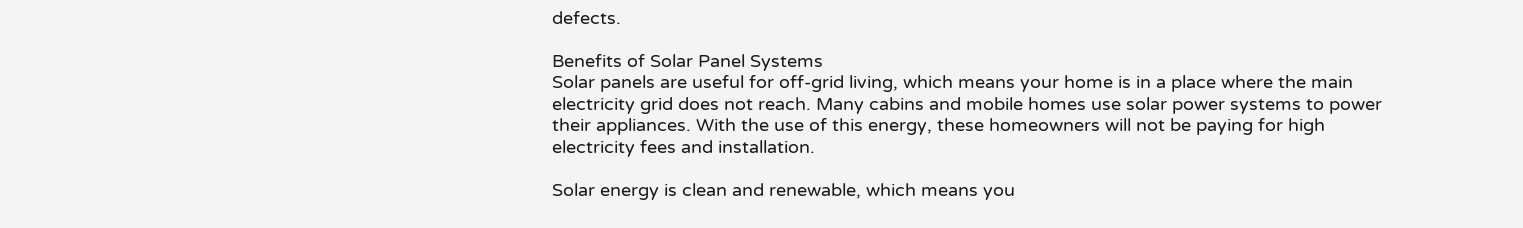defects.

Benefits of Solar Panel Systems
Solar panels are useful for off-grid living, which means your home is in a place where the main electricity grid does not reach. Many cabins and mobile homes use solar power systems to power their appliances. With the use of this energy, these homeowners will not be paying for high electricity fees and installation.

Solar energy is clean and renewable, which means you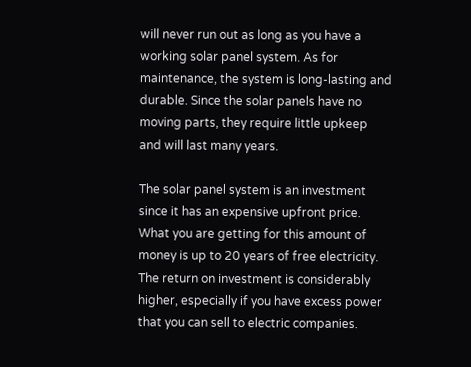will never run out as long as you have a working solar panel system. As for maintenance, the system is long-lasting and durable. Since the solar panels have no moving parts, they require little upkeep and will last many years.

The solar panel system is an investment since it has an expensive upfront price. What you are getting for this amount of money is up to 20 years of free electricity. The return on investment is considerably higher, especially if you have excess power that you can sell to electric companies.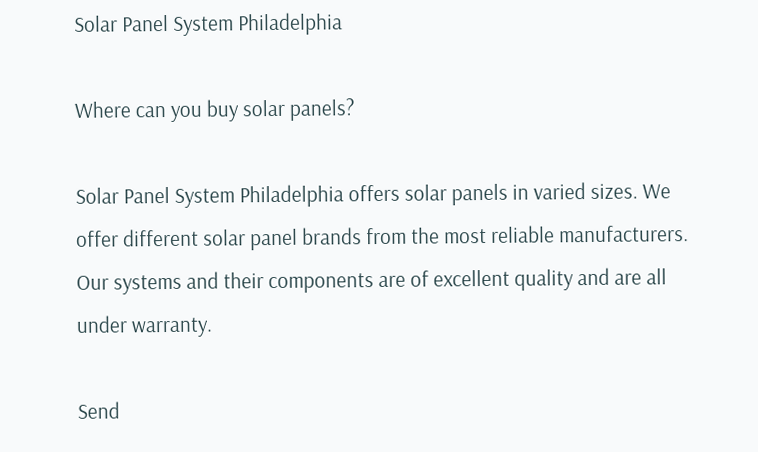Solar Panel System Philadelphia

Where can you buy solar panels?

Solar Panel System Philadelphia offers solar panels in varied sizes. We offer different solar panel brands from the most reliable manufacturers. Our systems and their components are of excellent quality and are all under warranty.

Send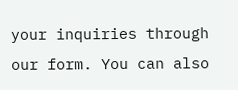your inquiries through our form. You can also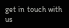get in touch with us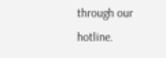through our hotline.